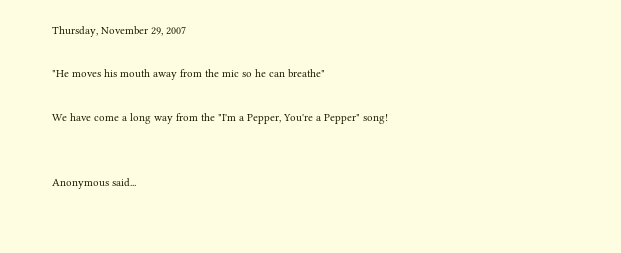Thursday, November 29, 2007

"He moves his mouth away from the mic so he can breathe"

We have come a long way from the "I'm a Pepper, You're a Pepper" song!


Anonymous said...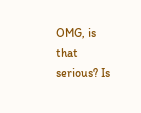OMG, is that serious? Is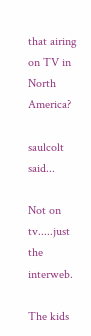that airing on TV in North America?

saulcolt said...

Not on tv.....just the interweb.

The kids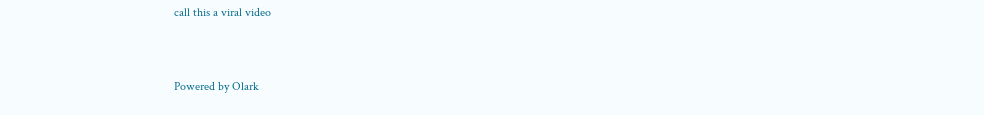call this a viral video


Powered by Olark